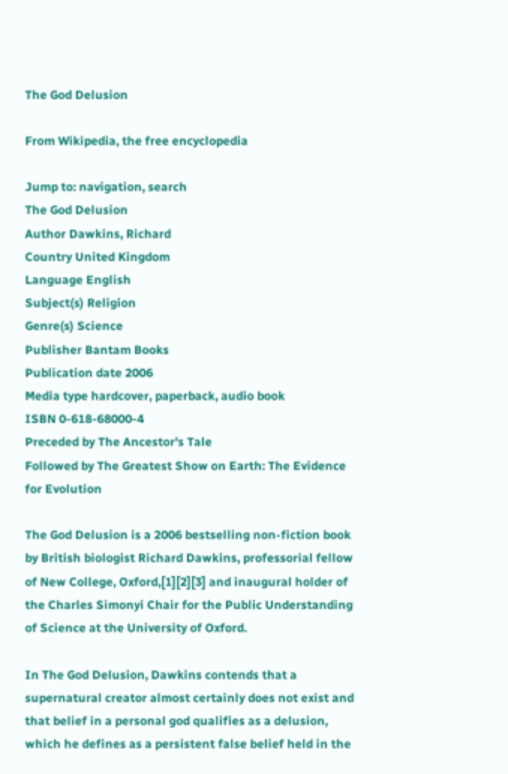The God Delusion

From Wikipedia, the free encyclopedia

Jump to: navigation, search
The God Delusion
Author Dawkins, Richard
Country United Kingdom
Language English
Subject(s) Religion
Genre(s) Science
Publisher Bantam Books
Publication date 2006
Media type hardcover, paperback, audio book
ISBN 0-618-68000-4
Preceded by The Ancestor's Tale
Followed by The Greatest Show on Earth: The Evidence for Evolution

The God Delusion is a 2006 bestselling non-fiction book by British biologist Richard Dawkins, professorial fellow of New College, Oxford,[1][2][3] and inaugural holder of the Charles Simonyi Chair for the Public Understanding of Science at the University of Oxford.

In The God Delusion, Dawkins contends that a supernatural creator almost certainly does not exist and that belief in a personal god qualifies as a delusion, which he defines as a persistent false belief held in the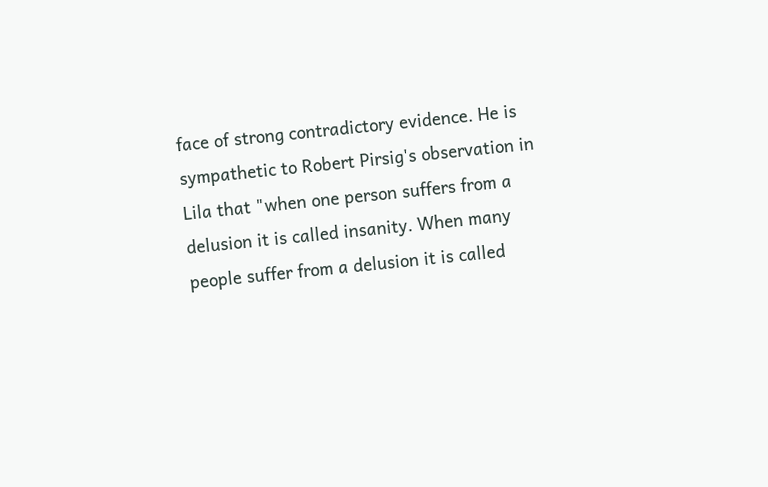face of strong contradictory evidence. He is sympathetic to Robert Pirsig's observation in Lila that "when one person suffers from a delusion it is called insanity. When many people suffer from a delusion it is called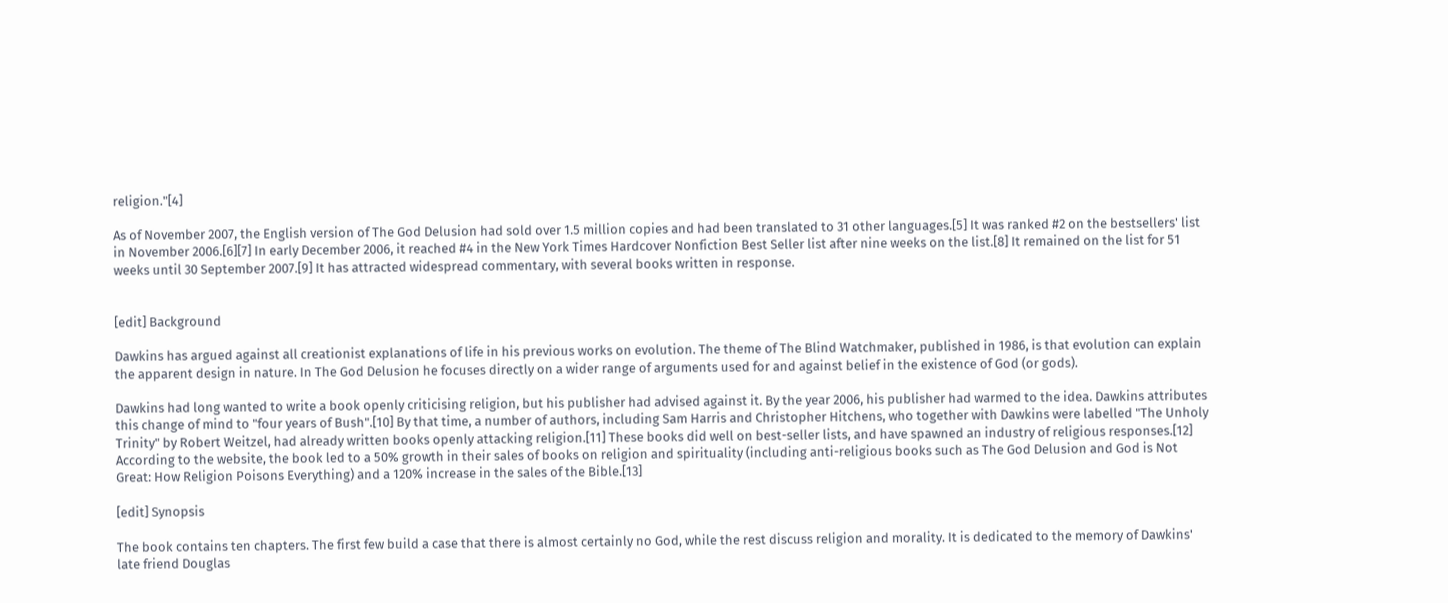religion."[4]

As of November 2007, the English version of The God Delusion had sold over 1.5 million copies and had been translated to 31 other languages.[5] It was ranked #2 on the bestsellers' list in November 2006.[6][7] In early December 2006, it reached #4 in the New York Times Hardcover Nonfiction Best Seller list after nine weeks on the list.[8] It remained on the list for 51 weeks until 30 September 2007.[9] It has attracted widespread commentary, with several books written in response.


[edit] Background

Dawkins has argued against all creationist explanations of life in his previous works on evolution. The theme of The Blind Watchmaker, published in 1986, is that evolution can explain the apparent design in nature. In The God Delusion he focuses directly on a wider range of arguments used for and against belief in the existence of God (or gods).

Dawkins had long wanted to write a book openly criticising religion, but his publisher had advised against it. By the year 2006, his publisher had warmed to the idea. Dawkins attributes this change of mind to "four years of Bush".[10] By that time, a number of authors, including Sam Harris and Christopher Hitchens, who together with Dawkins were labelled "The Unholy Trinity" by Robert Weitzel, had already written books openly attacking religion.[11] These books did well on best-seller lists, and have spawned an industry of religious responses.[12] According to the website, the book led to a 50% growth in their sales of books on religion and spirituality (including anti-religious books such as The God Delusion and God is Not Great: How Religion Poisons Everything) and a 120% increase in the sales of the Bible.[13]

[edit] Synopsis

The book contains ten chapters. The first few build a case that there is almost certainly no God, while the rest discuss religion and morality. It is dedicated to the memory of Dawkins' late friend Douglas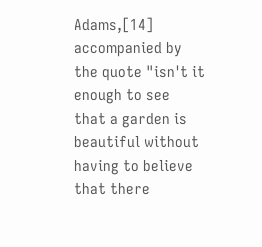Adams,[14] accompanied by the quote "isn't it enough to see that a garden is beautiful without having to believe that there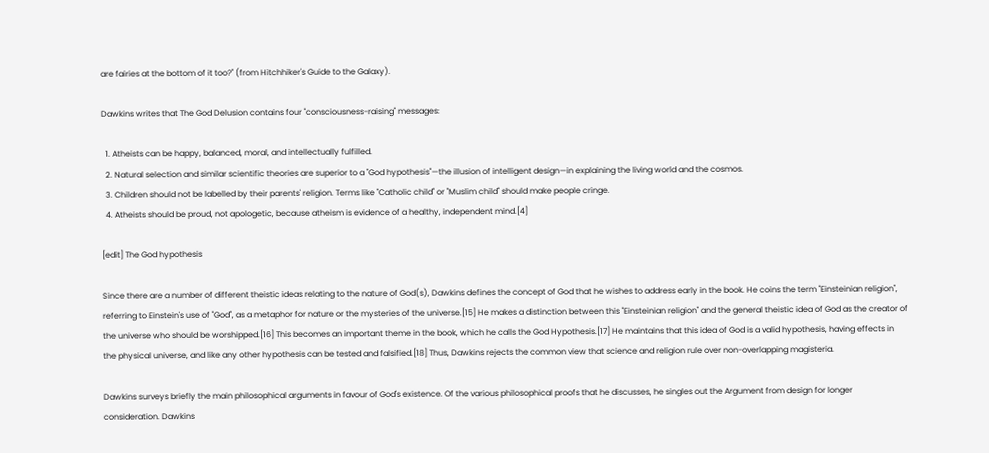are fairies at the bottom of it too?" (from Hitchhiker's Guide to the Galaxy).

Dawkins writes that The God Delusion contains four "consciousness-raising" messages:

  1. Atheists can be happy, balanced, moral, and intellectually fulfilled.
  2. Natural selection and similar scientific theories are superior to a "God hypothesis"—the illusion of intelligent design—in explaining the living world and the cosmos.
  3. Children should not be labelled by their parents' religion. Terms like "Catholic child" or "Muslim child" should make people cringe.
  4. Atheists should be proud, not apologetic, because atheism is evidence of a healthy, independent mind.[4]

[edit] The God hypothesis

Since there are a number of different theistic ideas relating to the nature of God(s), Dawkins defines the concept of God that he wishes to address early in the book. He coins the term "Einsteinian religion", referring to Einstein's use of "God", as a metaphor for nature or the mysteries of the universe.[15] He makes a distinction between this "Einsteinian religion" and the general theistic idea of God as the creator of the universe who should be worshipped.[16] This becomes an important theme in the book, which he calls the God Hypothesis.[17] He maintains that this idea of God is a valid hypothesis, having effects in the physical universe, and like any other hypothesis can be tested and falsified.[18] Thus, Dawkins rejects the common view that science and religion rule over non-overlapping magisteria.

Dawkins surveys briefly the main philosophical arguments in favour of God's existence. Of the various philosophical proofs that he discusses, he singles out the Argument from design for longer consideration. Dawkins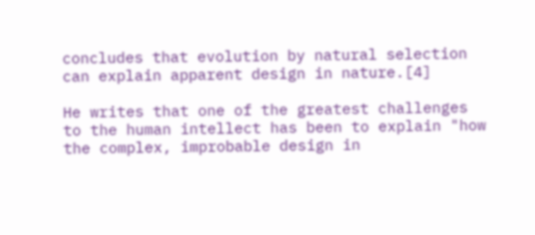concludes that evolution by natural selection can explain apparent design in nature.[4]

He writes that one of the greatest challenges to the human intellect has been to explain "how the complex, improbable design in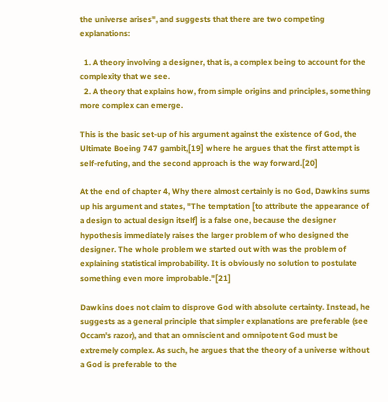the universe arises", and suggests that there are two competing explanations:

  1. A theory involving a designer, that is, a complex being to account for the complexity that we see.
  2. A theory that explains how, from simple origins and principles, something more complex can emerge.

This is the basic set-up of his argument against the existence of God, the Ultimate Boeing 747 gambit,[19] where he argues that the first attempt is self-refuting, and the second approach is the way forward.[20]

At the end of chapter 4, Why there almost certainly is no God, Dawkins sums up his argument and states, "The temptation [to attribute the appearance of a design to actual design itself] is a false one, because the designer hypothesis immediately raises the larger problem of who designed the designer. The whole problem we started out with was the problem of explaining statistical improbability. It is obviously no solution to postulate something even more improbable."[21]

Dawkins does not claim to disprove God with absolute certainty. Instead, he suggests as a general principle that simpler explanations are preferable (see Occam's razor), and that an omniscient and omnipotent God must be extremely complex. As such, he argues that the theory of a universe without a God is preferable to the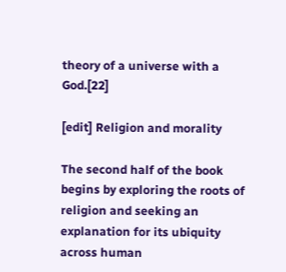theory of a universe with a God.[22]

[edit] Religion and morality

The second half of the book begins by exploring the roots of religion and seeking an explanation for its ubiquity across human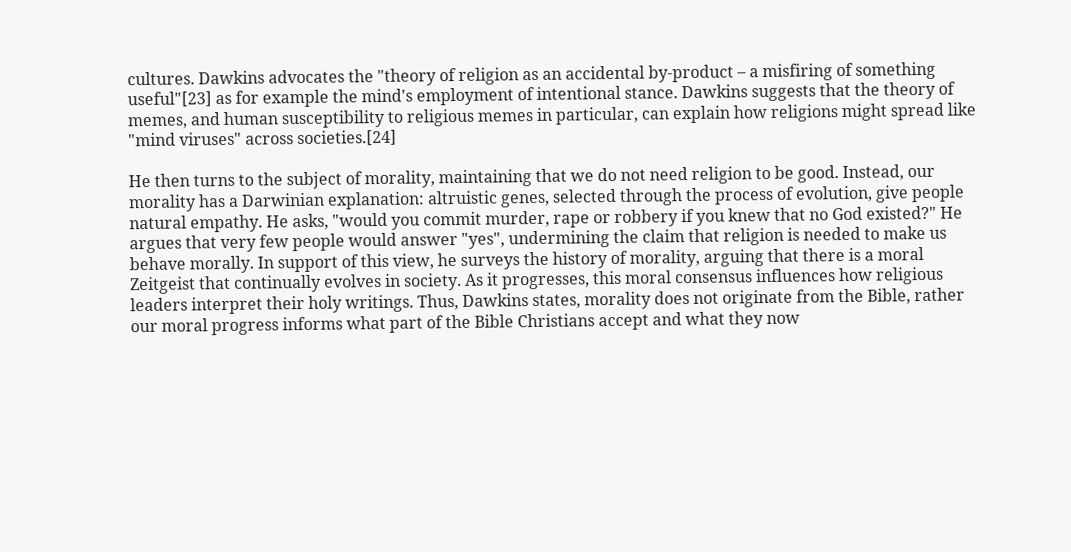cultures. Dawkins advocates the "theory of religion as an accidental by-product – a misfiring of something useful"[23] as for example the mind's employment of intentional stance. Dawkins suggests that the theory of memes, and human susceptibility to religious memes in particular, can explain how religions might spread like "mind viruses" across societies.[24]

He then turns to the subject of morality, maintaining that we do not need religion to be good. Instead, our morality has a Darwinian explanation: altruistic genes, selected through the process of evolution, give people natural empathy. He asks, "would you commit murder, rape or robbery if you knew that no God existed?" He argues that very few people would answer "yes", undermining the claim that religion is needed to make us behave morally. In support of this view, he surveys the history of morality, arguing that there is a moral Zeitgeist that continually evolves in society. As it progresses, this moral consensus influences how religious leaders interpret their holy writings. Thus, Dawkins states, morality does not originate from the Bible, rather our moral progress informs what part of the Bible Christians accept and what they now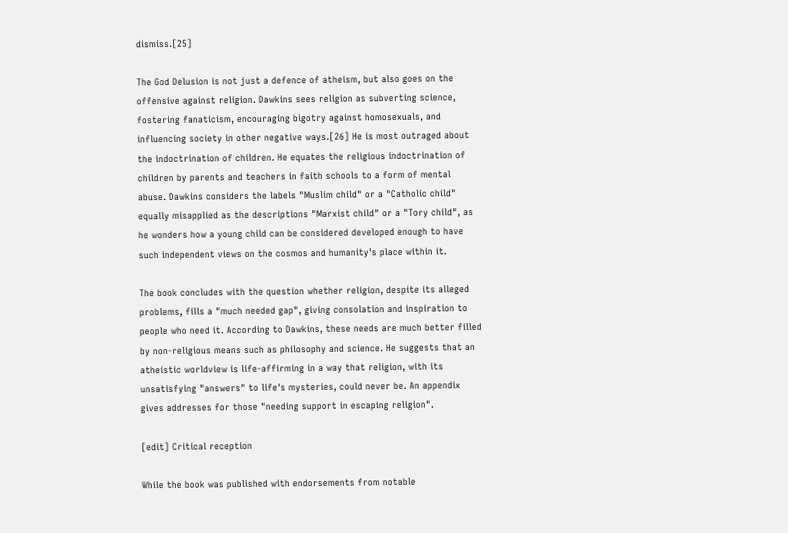dismiss.[25]

The God Delusion is not just a defence of atheism, but also goes on the offensive against religion. Dawkins sees religion as subverting science, fostering fanaticism, encouraging bigotry against homosexuals, and influencing society in other negative ways.[26] He is most outraged about the indoctrination of children. He equates the religious indoctrination of children by parents and teachers in faith schools to a form of mental abuse. Dawkins considers the labels "Muslim child" or a "Catholic child" equally misapplied as the descriptions "Marxist child" or a "Tory child", as he wonders how a young child can be considered developed enough to have such independent views on the cosmos and humanity's place within it.

The book concludes with the question whether religion, despite its alleged problems, fills a "much needed gap", giving consolation and inspiration to people who need it. According to Dawkins, these needs are much better filled by non-religious means such as philosophy and science. He suggests that an atheistic worldview is life-affirming in a way that religion, with its unsatisfying "answers" to life's mysteries, could never be. An appendix gives addresses for those "needing support in escaping religion".

[edit] Critical reception

While the book was published with endorsements from notable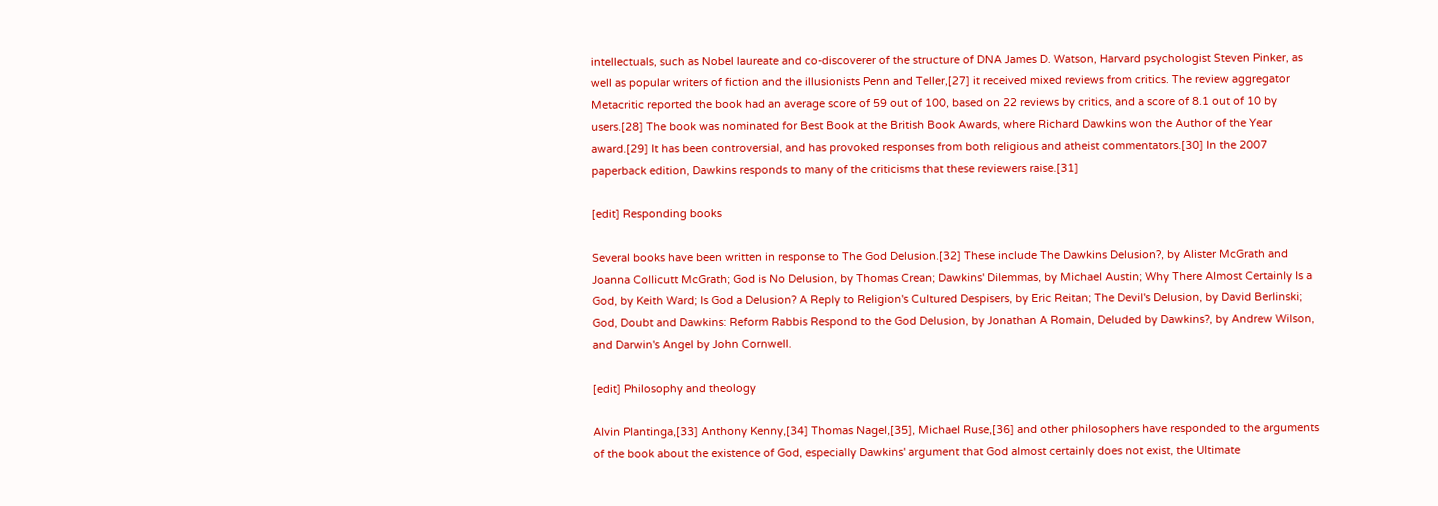intellectuals, such as Nobel laureate and co-discoverer of the structure of DNA James D. Watson, Harvard psychologist Steven Pinker, as well as popular writers of fiction and the illusionists Penn and Teller,[27] it received mixed reviews from critics. The review aggregator Metacritic reported the book had an average score of 59 out of 100, based on 22 reviews by critics, and a score of 8.1 out of 10 by users.[28] The book was nominated for Best Book at the British Book Awards, where Richard Dawkins won the Author of the Year award.[29] It has been controversial, and has provoked responses from both religious and atheist commentators.[30] In the 2007 paperback edition, Dawkins responds to many of the criticisms that these reviewers raise.[31]

[edit] Responding books

Several books have been written in response to The God Delusion.[32] These include The Dawkins Delusion?, by Alister McGrath and Joanna Collicutt McGrath; God is No Delusion, by Thomas Crean; Dawkins' Dilemmas, by Michael Austin; Why There Almost Certainly Is a God, by Keith Ward; Is God a Delusion? A Reply to Religion's Cultured Despisers, by Eric Reitan; The Devil's Delusion, by David Berlinski; God, Doubt and Dawkins: Reform Rabbis Respond to the God Delusion, by Jonathan A Romain, Deluded by Dawkins?, by Andrew Wilson, and Darwin's Angel by John Cornwell.

[edit] Philosophy and theology

Alvin Plantinga,[33] Anthony Kenny,[34] Thomas Nagel,[35], Michael Ruse,[36] and other philosophers have responded to the arguments of the book about the existence of God, especially Dawkins' argument that God almost certainly does not exist, the Ultimate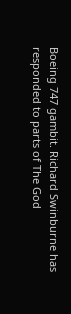Boeing 747 gambit. Richard Swinburne has responded to parts of The God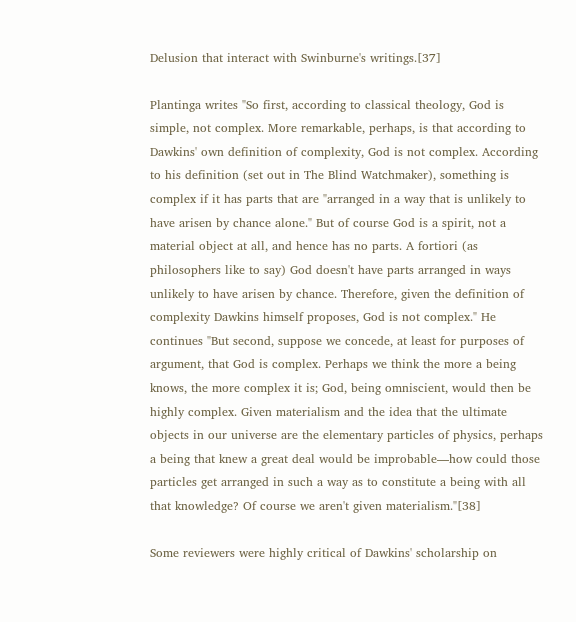Delusion that interact with Swinburne's writings.[37]

Plantinga writes "So first, according to classical theology, God is simple, not complex. More remarkable, perhaps, is that according to Dawkins' own definition of complexity, God is not complex. According to his definition (set out in The Blind Watchmaker), something is complex if it has parts that are "arranged in a way that is unlikely to have arisen by chance alone." But of course God is a spirit, not a material object at all, and hence has no parts. A fortiori (as philosophers like to say) God doesn't have parts arranged in ways unlikely to have arisen by chance. Therefore, given the definition of complexity Dawkins himself proposes, God is not complex." He continues "But second, suppose we concede, at least for purposes of argument, that God is complex. Perhaps we think the more a being knows, the more complex it is; God, being omniscient, would then be highly complex. Given materialism and the idea that the ultimate objects in our universe are the elementary particles of physics, perhaps a being that knew a great deal would be improbable—how could those particles get arranged in such a way as to constitute a being with all that knowledge? Of course we aren't given materialism."[38]

Some reviewers were highly critical of Dawkins' scholarship on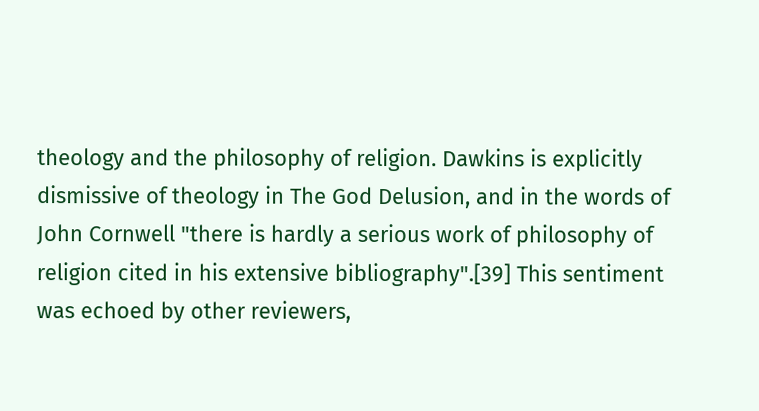theology and the philosophy of religion. Dawkins is explicitly dismissive of theology in The God Delusion, and in the words of John Cornwell "there is hardly a serious work of philosophy of religion cited in his extensive bibliography".[39] This sentiment was echoed by other reviewers,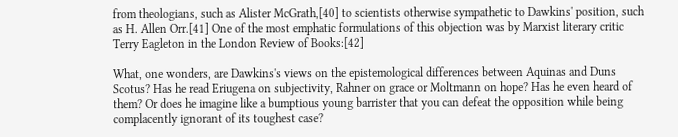from theologians, such as Alister McGrath,[40] to scientists otherwise sympathetic to Dawkins' position, such as H. Allen Orr.[41] One of the most emphatic formulations of this objection was by Marxist literary critic Terry Eagleton in the London Review of Books:[42]

What, one wonders, are Dawkins's views on the epistemological differences between Aquinas and Duns Scotus? Has he read Eriugena on subjectivity, Rahner on grace or Moltmann on hope? Has he even heard of them? Or does he imagine like a bumptious young barrister that you can defeat the opposition while being complacently ignorant of its toughest case?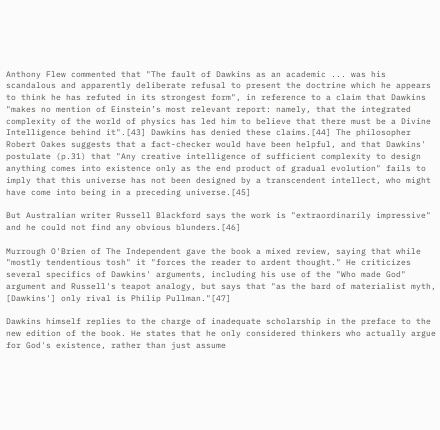Anthony Flew commented that "The fault of Dawkins as an academic ... was his scandalous and apparently deliberate refusal to present the doctrine which he appears to think he has refuted in its strongest form", in reference to a claim that Dawkins "makes no mention of Einstein’s most relevant report: namely, that the integrated complexity of the world of physics has led him to believe that there must be a Divine Intelligence behind it".[43] Dawkins has denied these claims.[44] The philosopher Robert Oakes suggests that a fact-checker would have been helpful, and that Dawkins' postulate (p.31) that "Any creative intelligence of sufficient complexity to design anything comes into existence only as the end product of gradual evolution" fails to imply that this universe has not been designed by a transcendent intellect, who might have come into being in a preceding universe.[45]

But Australian writer Russell Blackford says the work is "extraordinarily impressive" and he could not find any obvious blunders.[46]

Murrough O'Brien of The Independent gave the book a mixed review, saying that while "mostly tendentious tosh" it "forces the reader to ardent thought." He criticizes several specifics of Dawkins' arguments, including his use of the "Who made God" argument and Russell's teapot analogy, but says that "as the bard of materialist myth, [Dawkins'] only rival is Philip Pullman."[47]

Dawkins himself replies to the charge of inadequate scholarship in the preface to the new edition of the book. He states that he only considered thinkers who actually argue for God's existence, rather than just assume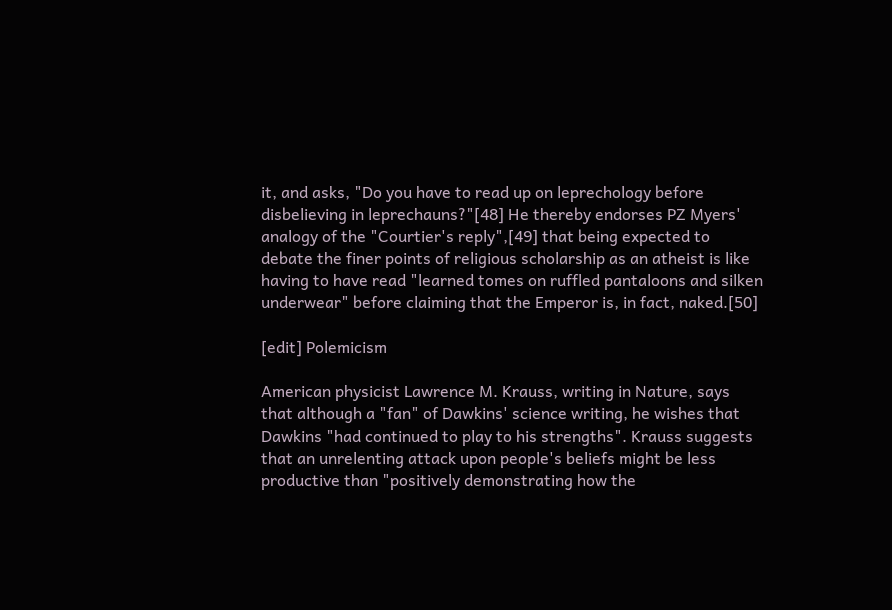it, and asks, "Do you have to read up on leprechology before disbelieving in leprechauns?"[48] He thereby endorses PZ Myers' analogy of the "Courtier's reply",[49] that being expected to debate the finer points of religious scholarship as an atheist is like having to have read "learned tomes on ruffled pantaloons and silken underwear" before claiming that the Emperor is, in fact, naked.[50]

[edit] Polemicism

American physicist Lawrence M. Krauss, writing in Nature, says that although a "fan" of Dawkins' science writing, he wishes that Dawkins "had continued to play to his strengths". Krauss suggests that an unrelenting attack upon people's beliefs might be less productive than "positively demonstrating how the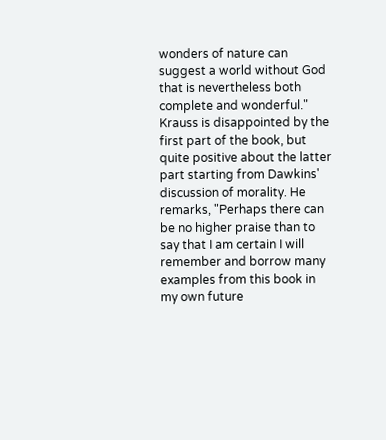wonders of nature can suggest a world without God that is nevertheless both complete and wonderful." Krauss is disappointed by the first part of the book, but quite positive about the latter part starting from Dawkins' discussion of morality. He remarks, "Perhaps there can be no higher praise than to say that I am certain I will remember and borrow many examples from this book in my own future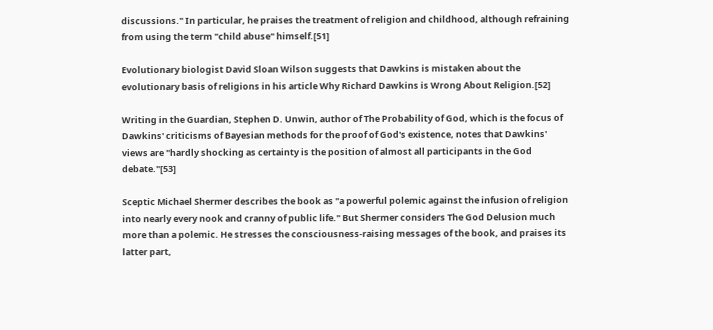discussions." In particular, he praises the treatment of religion and childhood, although refraining from using the term "child abuse" himself.[51]

Evolutionary biologist David Sloan Wilson suggests that Dawkins is mistaken about the evolutionary basis of religions in his article Why Richard Dawkins is Wrong About Religion.[52]

Writing in the Guardian, Stephen D. Unwin, author of The Probability of God, which is the focus of Dawkins' criticisms of Bayesian methods for the proof of God's existence, notes that Dawkins' views are "hardly shocking as certainty is the position of almost all participants in the God debate."[53]

Sceptic Michael Shermer describes the book as "a powerful polemic against the infusion of religion into nearly every nook and cranny of public life." But Shermer considers The God Delusion much more than a polemic. He stresses the consciousness-raising messages of the book, and praises its latter part,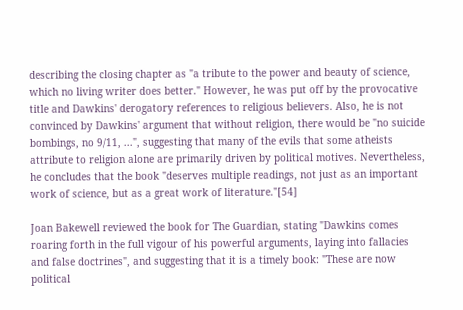describing the closing chapter as "a tribute to the power and beauty of science, which no living writer does better." However, he was put off by the provocative title and Dawkins' derogatory references to religious believers. Also, he is not convinced by Dawkins' argument that without religion, there would be "no suicide bombings, no 9/11, ...", suggesting that many of the evils that some atheists attribute to religion alone are primarily driven by political motives. Nevertheless, he concludes that the book "deserves multiple readings, not just as an important work of science, but as a great work of literature."[54]

Joan Bakewell reviewed the book for The Guardian, stating "Dawkins comes roaring forth in the full vigour of his powerful arguments, laying into fallacies and false doctrines", and suggesting that it is a timely book: "These are now political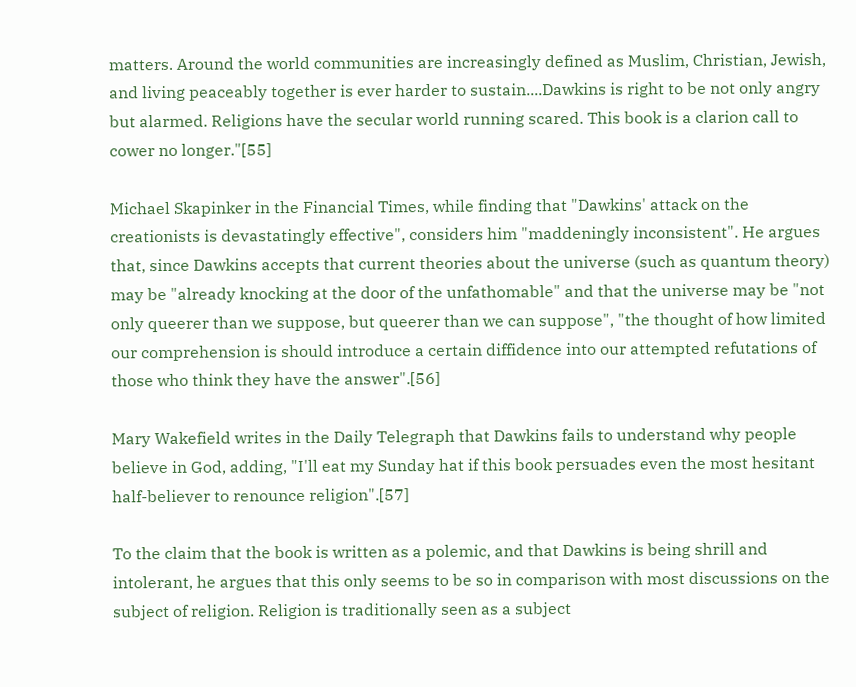matters. Around the world communities are increasingly defined as Muslim, Christian, Jewish, and living peaceably together is ever harder to sustain....Dawkins is right to be not only angry but alarmed. Religions have the secular world running scared. This book is a clarion call to cower no longer."[55]

Michael Skapinker in the Financial Times, while finding that "Dawkins' attack on the creationists is devastatingly effective", considers him "maddeningly inconsistent". He argues that, since Dawkins accepts that current theories about the universe (such as quantum theory) may be "already knocking at the door of the unfathomable" and that the universe may be "not only queerer than we suppose, but queerer than we can suppose", "the thought of how limited our comprehension is should introduce a certain diffidence into our attempted refutations of those who think they have the answer".[56]

Mary Wakefield writes in the Daily Telegraph that Dawkins fails to understand why people believe in God, adding, "I'll eat my Sunday hat if this book persuades even the most hesitant half-believer to renounce religion".[57]

To the claim that the book is written as a polemic, and that Dawkins is being shrill and intolerant, he argues that this only seems to be so in comparison with most discussions on the subject of religion. Religion is traditionally seen as a subject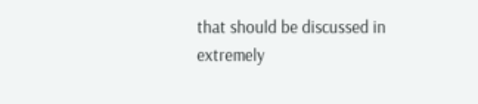that should be discussed in extremely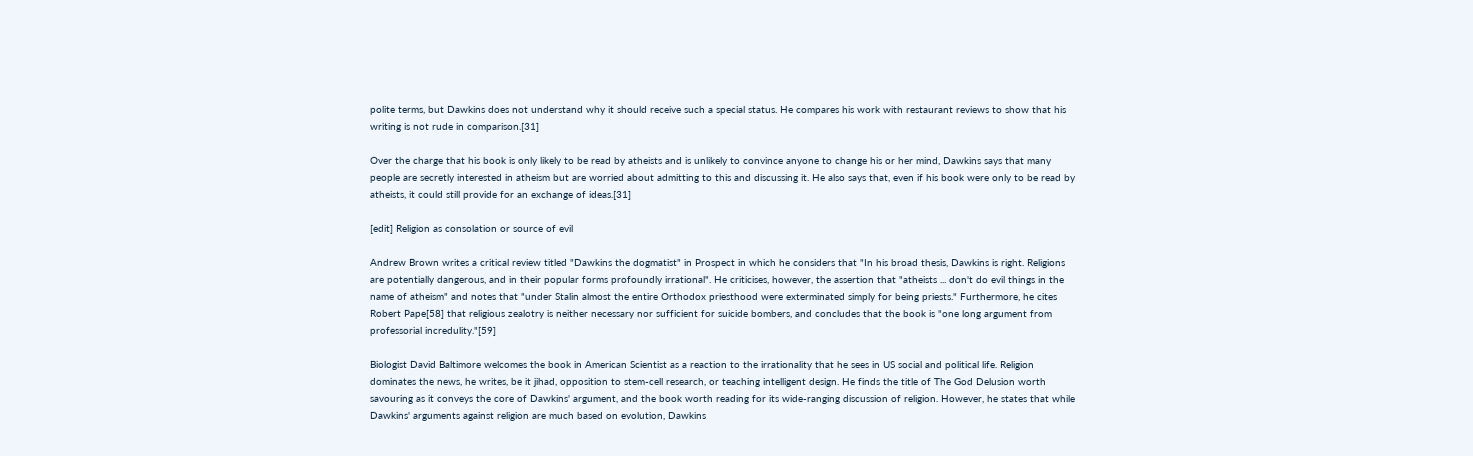polite terms, but Dawkins does not understand why it should receive such a special status. He compares his work with restaurant reviews to show that his writing is not rude in comparison.[31]

Over the charge that his book is only likely to be read by atheists and is unlikely to convince anyone to change his or her mind, Dawkins says that many people are secretly interested in atheism but are worried about admitting to this and discussing it. He also says that, even if his book were only to be read by atheists, it could still provide for an exchange of ideas.[31]

[edit] Religion as consolation or source of evil

Andrew Brown writes a critical review titled "Dawkins the dogmatist" in Prospect in which he considers that "In his broad thesis, Dawkins is right. Religions are potentially dangerous, and in their popular forms profoundly irrational". He criticises, however, the assertion that "atheists ... don't do evil things in the name of atheism" and notes that "under Stalin almost the entire Orthodox priesthood were exterminated simply for being priests." Furthermore, he cites Robert Pape[58] that religious zealotry is neither necessary nor sufficient for suicide bombers, and concludes that the book is "one long argument from professorial incredulity."[59]

Biologist David Baltimore welcomes the book in American Scientist as a reaction to the irrationality that he sees in US social and political life. Religion dominates the news, he writes, be it jihad, opposition to stem-cell research, or teaching intelligent design. He finds the title of The God Delusion worth savouring as it conveys the core of Dawkins' argument, and the book worth reading for its wide-ranging discussion of religion. However, he states that while Dawkins' arguments against religion are much based on evolution, Dawkins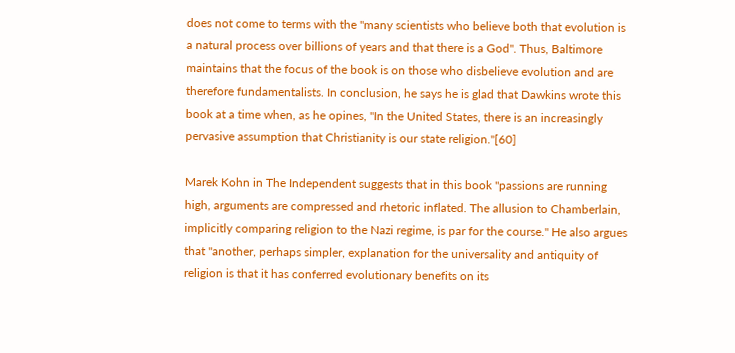does not come to terms with the "many scientists who believe both that evolution is a natural process over billions of years and that there is a God". Thus, Baltimore maintains that the focus of the book is on those who disbelieve evolution and are therefore fundamentalists. In conclusion, he says he is glad that Dawkins wrote this book at a time when, as he opines, "In the United States, there is an increasingly pervasive assumption that Christianity is our state religion."[60]

Marek Kohn in The Independent suggests that in this book "passions are running high, arguments are compressed and rhetoric inflated. The allusion to Chamberlain, implicitly comparing religion to the Nazi regime, is par for the course." He also argues that "another, perhaps simpler, explanation for the universality and antiquity of religion is that it has conferred evolutionary benefits on its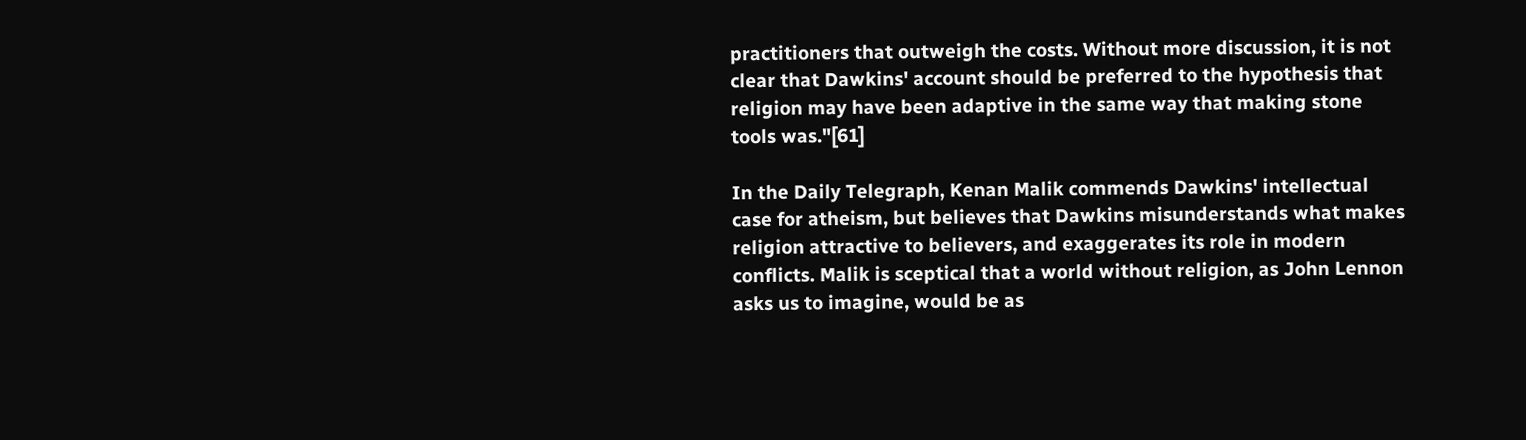practitioners that outweigh the costs. Without more discussion, it is not clear that Dawkins' account should be preferred to the hypothesis that religion may have been adaptive in the same way that making stone tools was."[61]

In the Daily Telegraph, Kenan Malik commends Dawkins' intellectual case for atheism, but believes that Dawkins misunderstands what makes religion attractive to believers, and exaggerates its role in modern conflicts. Malik is sceptical that a world without religion, as John Lennon asks us to imagine, would be as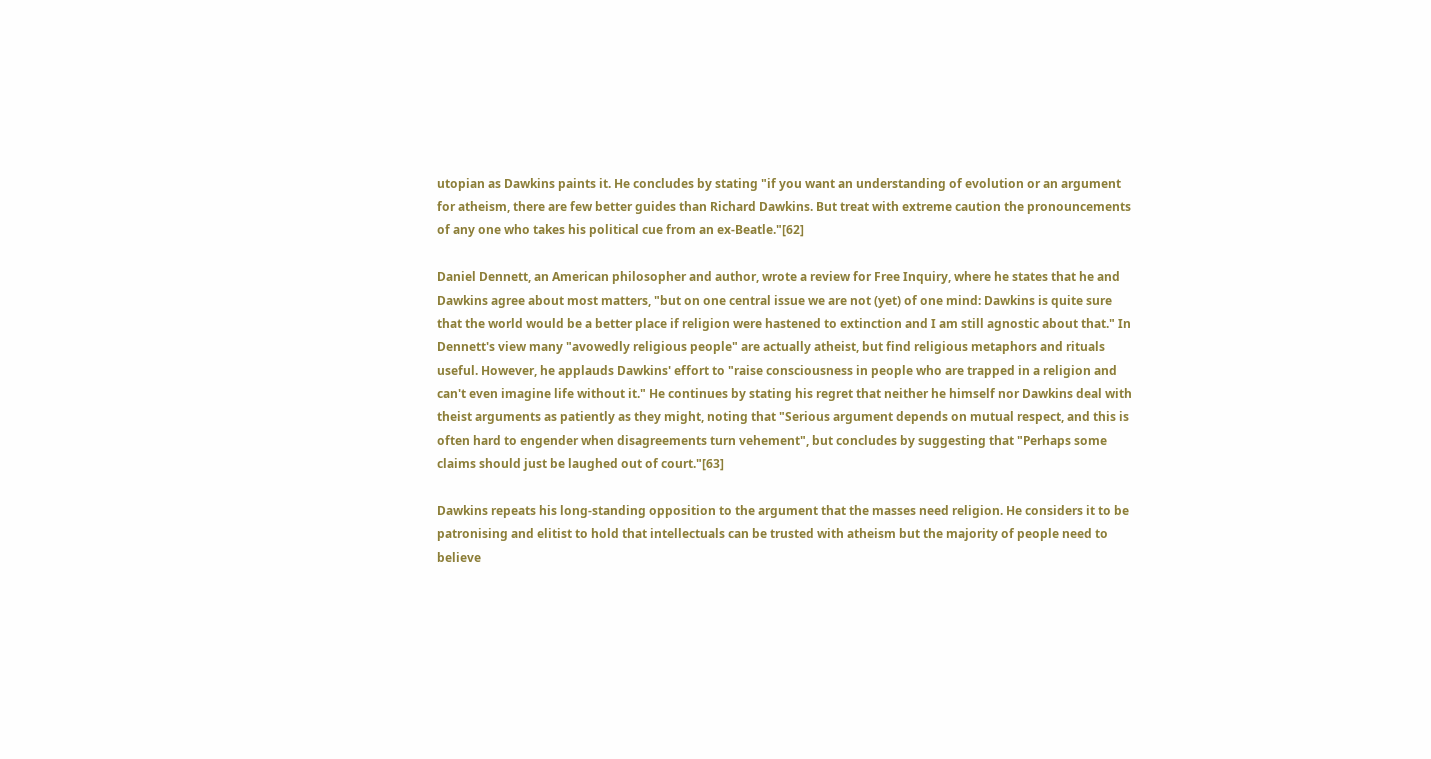utopian as Dawkins paints it. He concludes by stating "if you want an understanding of evolution or an argument for atheism, there are few better guides than Richard Dawkins. But treat with extreme caution the pronouncements of any one who takes his political cue from an ex-Beatle."[62]

Daniel Dennett, an American philosopher and author, wrote a review for Free Inquiry, where he states that he and Dawkins agree about most matters, "but on one central issue we are not (yet) of one mind: Dawkins is quite sure that the world would be a better place if religion were hastened to extinction and I am still agnostic about that." In Dennett's view many "avowedly religious people" are actually atheist, but find religious metaphors and rituals useful. However, he applauds Dawkins' effort to "raise consciousness in people who are trapped in a religion and can't even imagine life without it." He continues by stating his regret that neither he himself nor Dawkins deal with theist arguments as patiently as they might, noting that "Serious argument depends on mutual respect, and this is often hard to engender when disagreements turn vehement", but concludes by suggesting that "Perhaps some claims should just be laughed out of court."[63]

Dawkins repeats his long-standing opposition to the argument that the masses need religion. He considers it to be patronising and elitist to hold that intellectuals can be trusted with atheism but the majority of people need to believe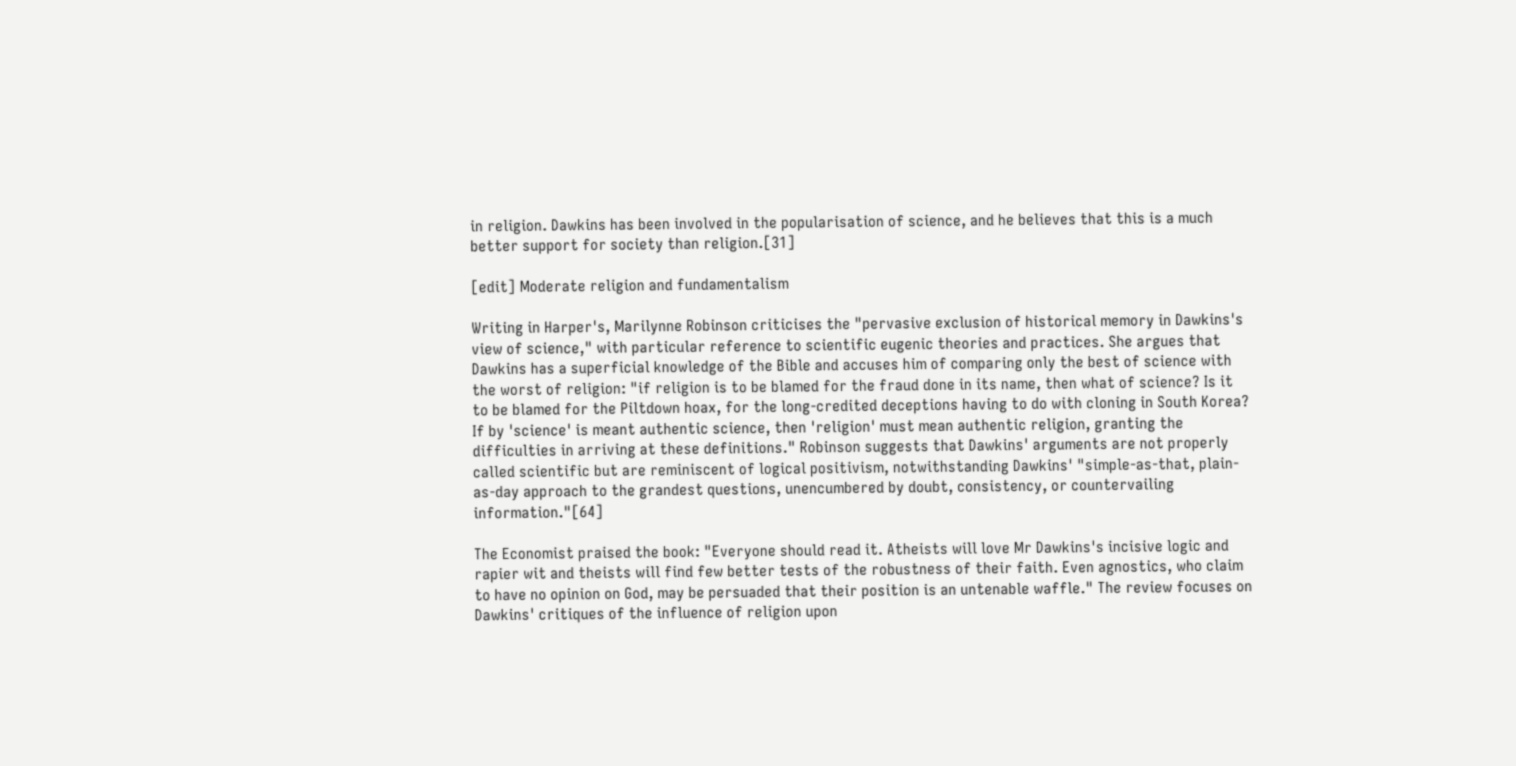in religion. Dawkins has been involved in the popularisation of science, and he believes that this is a much better support for society than religion.[31]

[edit] Moderate religion and fundamentalism

Writing in Harper's, Marilynne Robinson criticises the "pervasive exclusion of historical memory in Dawkins's view of science," with particular reference to scientific eugenic theories and practices. She argues that Dawkins has a superficial knowledge of the Bible and accuses him of comparing only the best of science with the worst of religion: "if religion is to be blamed for the fraud done in its name, then what of science? Is it to be blamed for the Piltdown hoax, for the long-credited deceptions having to do with cloning in South Korea? If by 'science' is meant authentic science, then 'religion' must mean authentic religion, granting the difficulties in arriving at these definitions." Robinson suggests that Dawkins' arguments are not properly called scientific but are reminiscent of logical positivism, notwithstanding Dawkins' "simple-as-that, plain-as-day approach to the grandest questions, unencumbered by doubt, consistency, or countervailing information."[64]

The Economist praised the book: "Everyone should read it. Atheists will love Mr Dawkins's incisive logic and rapier wit and theists will find few better tests of the robustness of their faith. Even agnostics, who claim to have no opinion on God, may be persuaded that their position is an untenable waffle." The review focuses on Dawkins' critiques of the influence of religion upon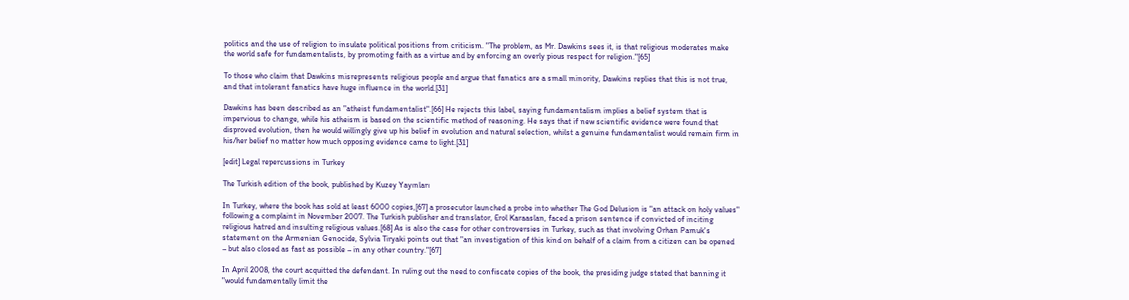politics and the use of religion to insulate political positions from criticism. "The problem, as Mr. Dawkins sees it, is that religious moderates make the world safe for fundamentalists, by promoting faith as a virtue and by enforcing an overly pious respect for religion."[65]

To those who claim that Dawkins misrepresents religious people and argue that fanatics are a small minority, Dawkins replies that this is not true, and that intolerant fanatics have huge influence in the world.[31]

Dawkins has been described as an "atheist fundamentalist".[66] He rejects this label, saying fundamentalism implies a belief system that is impervious to change, while his atheism is based on the scientific method of reasoning. He says that if new scientific evidence were found that disproved evolution, then he would willingly give up his belief in evolution and natural selection, whilst a genuine fundamentalist would remain firm in his/her belief no matter how much opposing evidence came to light.[31]

[edit] Legal repercussions in Turkey

The Turkish edition of the book, published by Kuzey Yayınları

In Turkey, where the book has sold at least 6000 copies,[67] a prosecutor launched a probe into whether The God Delusion is "an attack on holy values" following a complaint in November 2007. The Turkish publisher and translator, Erol Karaaslan, faced a prison sentence if convicted of inciting religious hatred and insulting religious values.[68] As is also the case for other controversies in Turkey, such as that involving Orhan Pamuk's statement on the Armenian Genocide, Sylvia Tiryaki points out that "an investigation of this kind on behalf of a claim from a citizen can be opened – but also closed as fast as possible – in any other country."[67]

In April 2008, the court acquitted the defendant. In ruling out the need to confiscate copies of the book, the presiding judge stated that banning it "would fundamentally limit the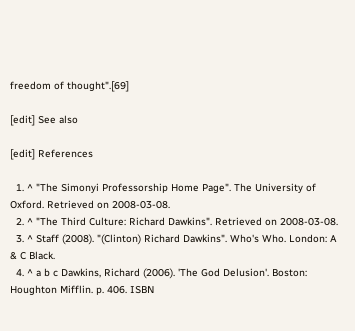freedom of thought".[69]

[edit] See also

[edit] References

  1. ^ "The Simonyi Professorship Home Page". The University of Oxford. Retrieved on 2008-03-08.
  2. ^ "The Third Culture: Richard Dawkins". Retrieved on 2008-03-08.
  3. ^ Staff (2008). "(Clinton) Richard Dawkins". Who's Who. London: A & C Black.
  4. ^ a b c Dawkins, Richard (2006). 'The God Delusion'. Boston: Houghton Mifflin. p. 406. ISBN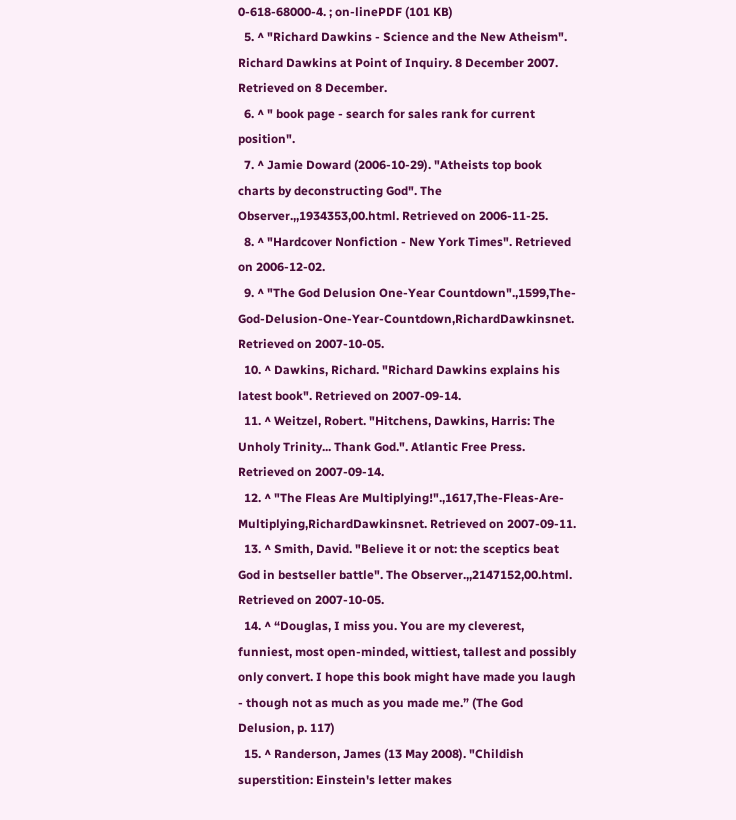0-618-68000-4. ; on-linePDF (101 KB)
  5. ^ "Richard Dawkins - Science and the New Atheism". Richard Dawkins at Point of Inquiry. 8 December 2007. Retrieved on 8 December.
  6. ^ " book page - search for sales rank for current position".
  7. ^ Jamie Doward (2006-10-29). "Atheists top book charts by deconstructing God". The Observer.,,1934353,00.html. Retrieved on 2006-11-25.
  8. ^ "Hardcover Nonfiction - New York Times". Retrieved on 2006-12-02.
  9. ^ "The God Delusion One-Year Countdown".,1599,The-God-Delusion-One-Year-Countdown,RichardDawkinsnet. Retrieved on 2007-10-05.
  10. ^ Dawkins, Richard. "Richard Dawkins explains his latest book". Retrieved on 2007-09-14.
  11. ^ Weitzel, Robert. "Hitchens, Dawkins, Harris: The Unholy Trinity... Thank God.". Atlantic Free Press. Retrieved on 2007-09-14.
  12. ^ "The Fleas Are Multiplying!".,1617,The-Fleas-Are-Multiplying,RichardDawkinsnet. Retrieved on 2007-09-11.
  13. ^ Smith, David. "Believe it or not: the sceptics beat God in bestseller battle". The Observer.,,2147152,00.html. Retrieved on 2007-10-05.
  14. ^ “Douglas, I miss you. You are my cleverest, funniest, most open-minded, wittiest, tallest and possibly only convert. I hope this book might have made you laugh - though not as much as you made me.” (The God Delusion, p. 117)
  15. ^ Randerson, James (13 May 2008). "Childish superstition: Einstein's letter makes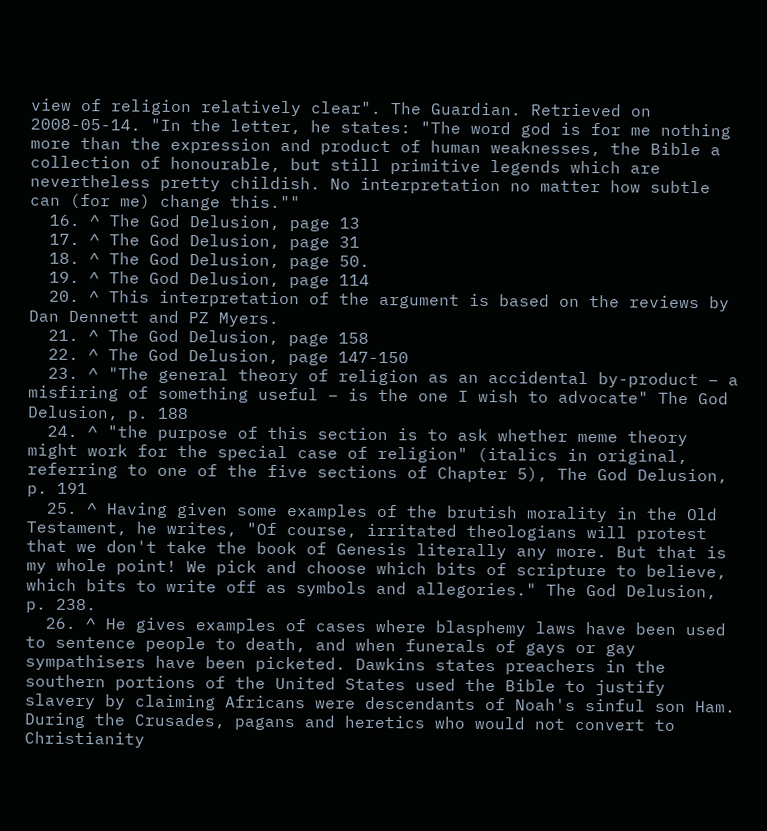view of religion relatively clear". The Guardian. Retrieved on 2008-05-14. "In the letter, he states: "The word god is for me nothing more than the expression and product of human weaknesses, the Bible a collection of honourable, but still primitive legends which are nevertheless pretty childish. No interpretation no matter how subtle can (for me) change this.""
  16. ^ The God Delusion, page 13
  17. ^ The God Delusion, page 31
  18. ^ The God Delusion, page 50.
  19. ^ The God Delusion, page 114
  20. ^ This interpretation of the argument is based on the reviews by Dan Dennett and PZ Myers.
  21. ^ The God Delusion, page 158
  22. ^ The God Delusion, page 147-150
  23. ^ "The general theory of religion as an accidental by-product – a misfiring of something useful – is the one I wish to advocate" The God Delusion, p. 188
  24. ^ "the purpose of this section is to ask whether meme theory might work for the special case of religion" (italics in original, referring to one of the five sections of Chapter 5), The God Delusion, p. 191
  25. ^ Having given some examples of the brutish morality in the Old Testament, he writes, "Of course, irritated theologians will protest that we don't take the book of Genesis literally any more. But that is my whole point! We pick and choose which bits of scripture to believe, which bits to write off as symbols and allegories." The God Delusion, p. 238.
  26. ^ He gives examples of cases where blasphemy laws have been used to sentence people to death, and when funerals of gays or gay sympathisers have been picketed. Dawkins states preachers in the southern portions of the United States used the Bible to justify slavery by claiming Africans were descendants of Noah's sinful son Ham. During the Crusades, pagans and heretics who would not convert to Christianity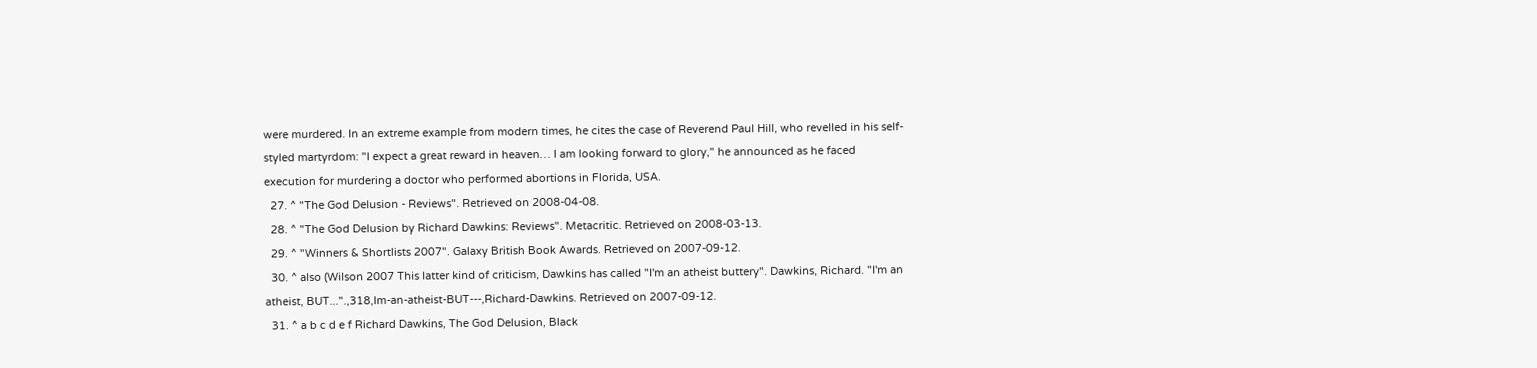were murdered. In an extreme example from modern times, he cites the case of Reverend Paul Hill, who revelled in his self-styled martyrdom: "I expect a great reward in heaven… I am looking forward to glory," he announced as he faced execution for murdering a doctor who performed abortions in Florida, USA.
  27. ^ "The God Delusion - Reviews". Retrieved on 2008-04-08.
  28. ^ "The God Delusion by Richard Dawkins: Reviews". Metacritic. Retrieved on 2008-03-13.
  29. ^ "Winners & Shortlists 2007". Galaxy British Book Awards. Retrieved on 2007-09-12.
  30. ^ also (Wilson 2007 This latter kind of criticism, Dawkins has called "I'm an atheist buttery". Dawkins, Richard. "I'm an atheist, BUT...".,318,Im-an-atheist-BUT---,Richard-Dawkins. Retrieved on 2007-09-12.
  31. ^ a b c d e f Richard Dawkins, The God Delusion, Black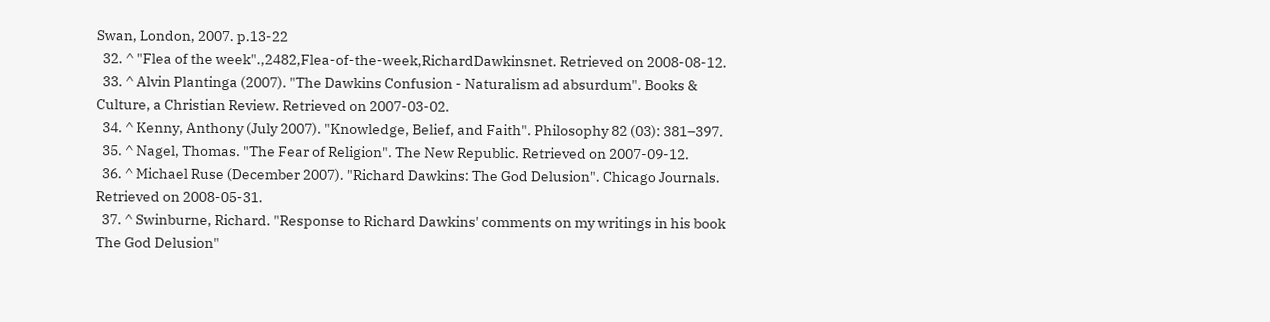Swan, London, 2007. p.13-22
  32. ^ "Flea of the week".,2482,Flea-of-the-week,RichardDawkinsnet. Retrieved on 2008-08-12.
  33. ^ Alvin Plantinga (2007). "The Dawkins Confusion - Naturalism ad absurdum". Books & Culture, a Christian Review. Retrieved on 2007-03-02.
  34. ^ Kenny, Anthony (July 2007). "Knowledge, Belief, and Faith". Philosophy 82 (03): 381–397.
  35. ^ Nagel, Thomas. "The Fear of Religion". The New Republic. Retrieved on 2007-09-12.
  36. ^ Michael Ruse (December 2007). "Richard Dawkins: The God Delusion". Chicago Journals. Retrieved on 2008-05-31.
  37. ^ Swinburne, Richard. "Response to Richard Dawkins' comments on my writings in his book The God Delusion"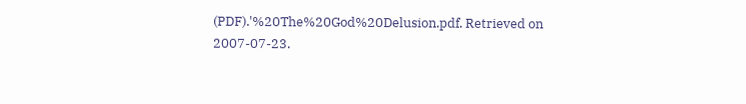(PDF).'%20The%20God%20Delusion.pdf. Retrieved on 2007-07-23.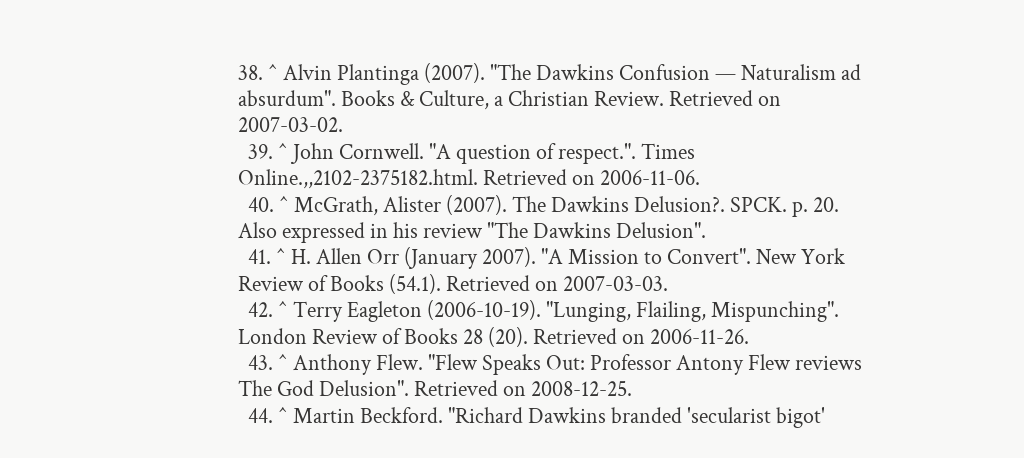38. ^ Alvin Plantinga (2007). "The Dawkins Confusion — Naturalism ad absurdum". Books & Culture, a Christian Review. Retrieved on 2007-03-02.
  39. ^ John Cornwell. "A question of respect.". Times Online.,,2102-2375182.html. Retrieved on 2006-11-06.
  40. ^ McGrath, Alister (2007). The Dawkins Delusion?. SPCK. p. 20.  Also expressed in his review "The Dawkins Delusion".
  41. ^ H. Allen Orr (January 2007). "A Mission to Convert". New York Review of Books (54.1). Retrieved on 2007-03-03.
  42. ^ Terry Eagleton (2006-10-19). "Lunging, Flailing, Mispunching". London Review of Books 28 (20). Retrieved on 2006-11-26.
  43. ^ Anthony Flew. "Flew Speaks Out: Professor Antony Flew reviews The God Delusion". Retrieved on 2008-12-25.
  44. ^ Martin Beckford. "Richard Dawkins branded 'secularist bigot'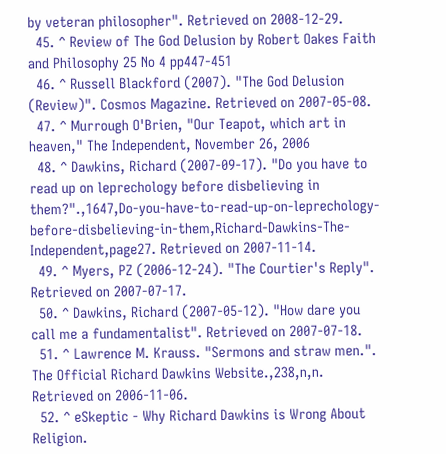by veteran philosopher". Retrieved on 2008-12-29.
  45. ^ Review of The God Delusion by Robert Oakes Faith and Philosophy 25 No 4 pp447-451
  46. ^ Russell Blackford (2007). "The God Delusion (Review)". Cosmos Magazine. Retrieved on 2007-05-08.
  47. ^ Murrough O'Brien, "Our Teapot, which art in heaven," The Independent, November 26, 2006
  48. ^ Dawkins, Richard (2007-09-17). "Do you have to read up on leprechology before disbelieving in them?".,1647,Do-you-have-to-read-up-on-leprechology-before-disbelieving-in-them,Richard-Dawkins-The-Independent,page27. Retrieved on 2007-11-14.
  49. ^ Myers, PZ (2006-12-24). "The Courtier's Reply". Retrieved on 2007-07-17.
  50. ^ Dawkins, Richard (2007-05-12). "How dare you call me a fundamentalist". Retrieved on 2007-07-18.
  51. ^ Lawrence M. Krauss. "Sermons and straw men.". The Official Richard Dawkins Website.,238,n,n. Retrieved on 2006-11-06.
  52. ^ eSkeptic - Why Richard Dawkins is Wrong About Religion.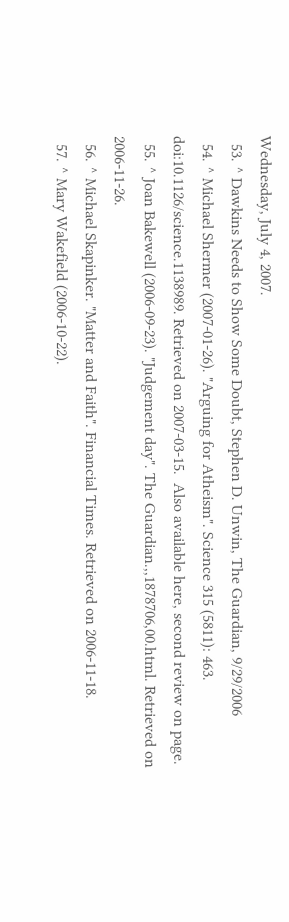Wednesday, July 4, 2007.
  53. ^ Dawkins Needs to Show Some Doubt, Stephen D. Unwin, The Guardian, 9/29/2006
  54. ^ Michael Shermer (2007-01-26). "Arguing for Atheism". Science 315 (5811): 463. doi:10.1126/science.1138989. Retrieved on 2007-03-15.  Also available here, second review on page.
  55. ^ Joan Bakewell (2006-09-23). "Judgement day". The Guardian.,,1878706,00.html. Retrieved on 2006-11-26.
  56. ^ Michael Skapinker. "Matter and Faith". Financial Times. Retrieved on 2006-11-18.
  57. ^ Mary Wakefield (2006-10-22).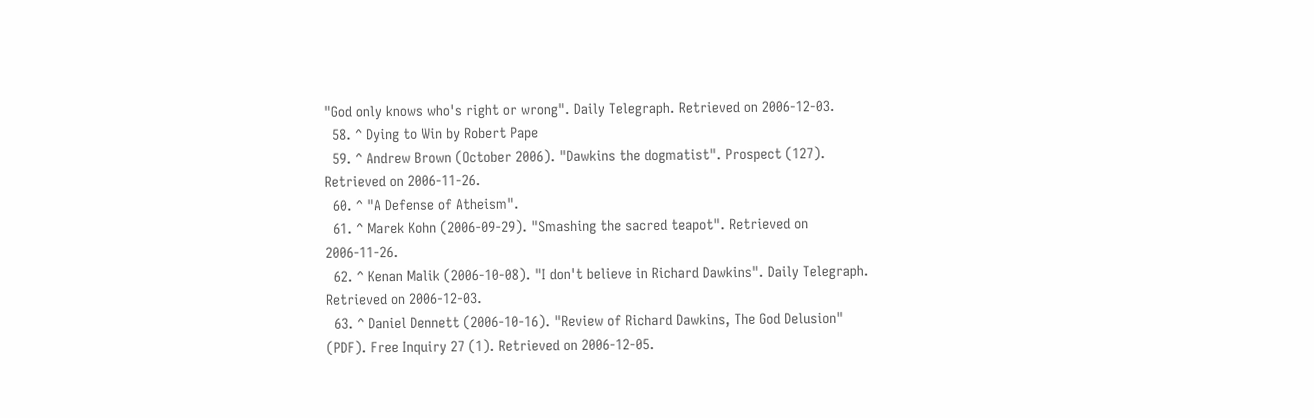"God only knows who's right or wrong". Daily Telegraph. Retrieved on 2006-12-03.
  58. ^ Dying to Win by Robert Pape
  59. ^ Andrew Brown (October 2006). "Dawkins the dogmatist". Prospect (127). Retrieved on 2006-11-26.
  60. ^ "A Defense of Atheism".
  61. ^ Marek Kohn (2006-09-29). "Smashing the sacred teapot". Retrieved on 2006-11-26.
  62. ^ Kenan Malik (2006-10-08). "I don't believe in Richard Dawkins". Daily Telegraph. Retrieved on 2006-12-03.
  63. ^ Daniel Dennett (2006-10-16). "Review of Richard Dawkins, The God Delusion" (PDF). Free Inquiry 27 (1). Retrieved on 2006-12-05.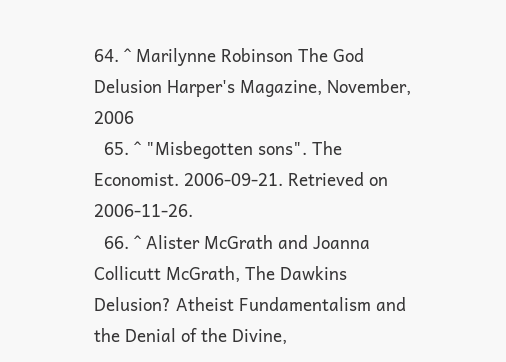64. ^ Marilynne Robinson The God Delusion Harper's Magazine, November, 2006
  65. ^ "Misbegotten sons". The Economist. 2006-09-21. Retrieved on 2006-11-26.
  66. ^ Alister McGrath and Joanna Collicutt McGrath, The Dawkins Delusion? Atheist Fundamentalism and the Denial of the Divine,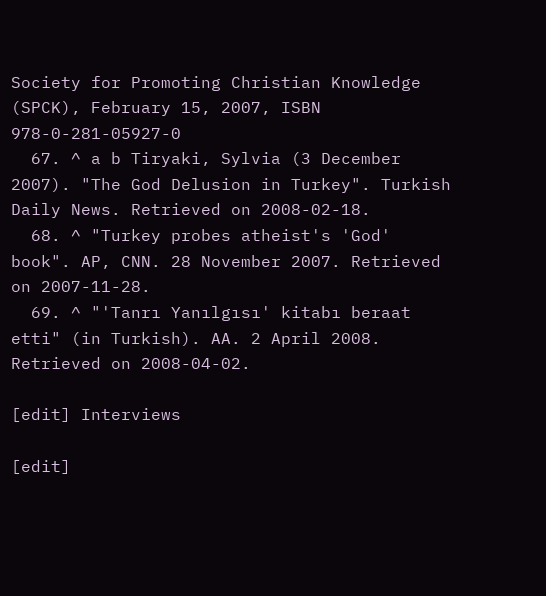Society for Promoting Christian Knowledge (SPCK), February 15, 2007, ISBN 978-0-281-05927-0
  67. ^ a b Tiryaki, Sylvia (3 December 2007). "The God Delusion in Turkey". Turkish Daily News. Retrieved on 2008-02-18.
  68. ^ "Turkey probes atheist's 'God' book". AP, CNN. 28 November 2007. Retrieved on 2007-11-28.
  69. ^ "'Tanrı Yanılgısı' kitabı beraat etti" (in Turkish). AA. 2 April 2008. Retrieved on 2008-04-02.

[edit] Interviews

[edit]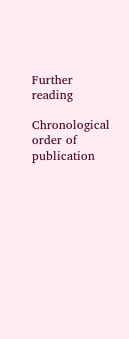Further reading

Chronological order of publication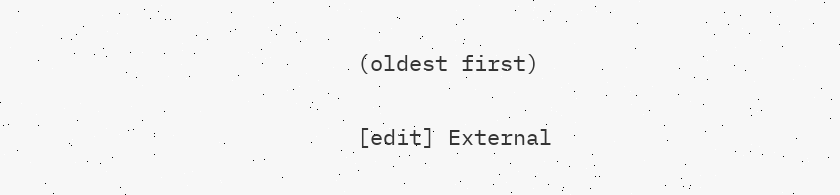(oldest first)

[edit] External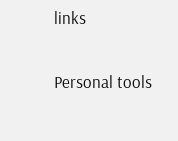links

Personal tools